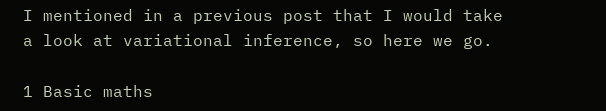I mentioned in a previous post that I would take a look at variational inference, so here we go.

1 Basic maths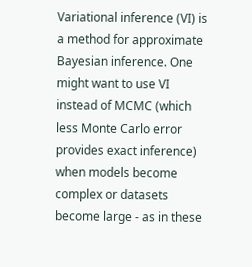Variational inference (VI) is a method for approximate Bayesian inference. One might want to use VI instead of MCMC (which less Monte Carlo error provides exact inference) when models become complex or datasets become large - as in these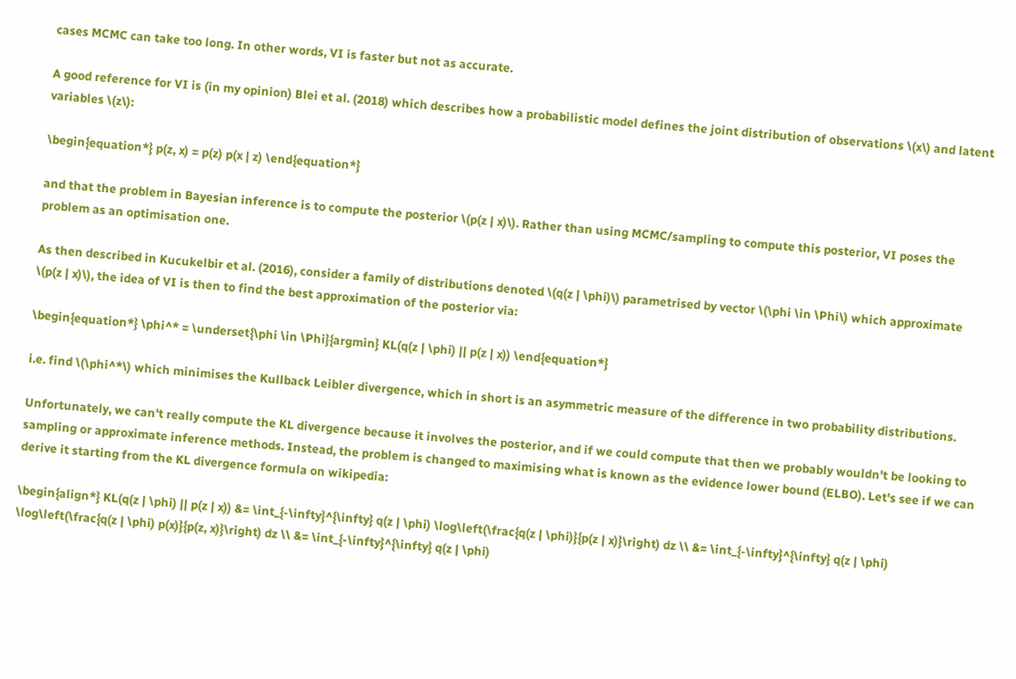cases MCMC can take too long. In other words, VI is faster but not as accurate.

A good reference for VI is (in my opinion) Blei et al. (2018) which describes how a probabilistic model defines the joint distribution of observations \(x\) and latent variables \(z\):

\begin{equation*} p(z, x) = p(z) p(x | z) \end{equation*}

and that the problem in Bayesian inference is to compute the posterior \(p(z | x)\). Rather than using MCMC/sampling to compute this posterior, VI poses the problem as an optimisation one.

As then described in Kucukelbir et al. (2016), consider a family of distributions denoted \(q(z | \phi)\) parametrised by vector \(\phi \in \Phi\) which approximate \(p(z | x)\), the idea of VI is then to find the best approximation of the posterior via:

\begin{equation*} \phi^* = \underset{\phi \in \Phi}{argmin} KL(q(z | \phi) || p(z | x)) \end{equation*}

i.e. find \(\phi^*\) which minimises the Kullback Leibler divergence, which in short is an asymmetric measure of the difference in two probability distributions.

Unfortunately, we can't really compute the KL divergence because it involves the posterior, and if we could compute that then we probably wouldn't be looking to sampling or approximate inference methods. Instead, the problem is changed to maximising what is known as the evidence lower bound (ELBO). Let's see if we can derive it starting from the KL divergence formula on wikipedia:

\begin{align*} KL(q(z | \phi) || p(z | x)) &= \int_{-\infty}^{\infty} q(z | \phi) \log\left(\frac{q(z | \phi)}{p(z | x)}\right) dz \\ &= \int_{-\infty}^{\infty} q(z | \phi) \log\left(\frac{q(z | \phi) p(x)}{p(z, x)}\right) dz \\ &= \int_{-\infty}^{\infty} q(z | \phi)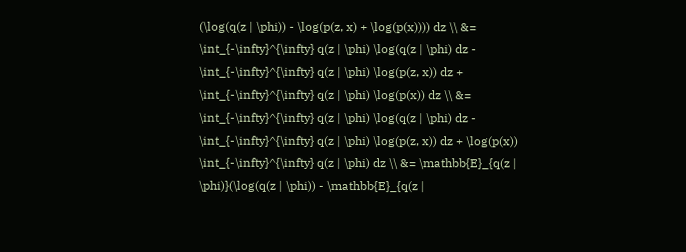(\log(q(z | \phi)) - \log(p(z, x) + \log(p(x)))) dz \\ &= \int_{-\infty}^{\infty} q(z | \phi) \log(q(z | \phi) dz - \int_{-\infty}^{\infty} q(z | \phi) \log(p(z, x)) dz + \int_{-\infty}^{\infty} q(z | \phi) \log(p(x)) dz \\ &= \int_{-\infty}^{\infty} q(z | \phi) \log(q(z | \phi) dz - \int_{-\infty}^{\infty} q(z | \phi) \log(p(z, x)) dz + \log(p(x)) \int_{-\infty}^{\infty} q(z | \phi) dz \\ &= \mathbb{E}_{q(z | \phi)}(\log(q(z | \phi)) - \mathbb{E}_{q(z |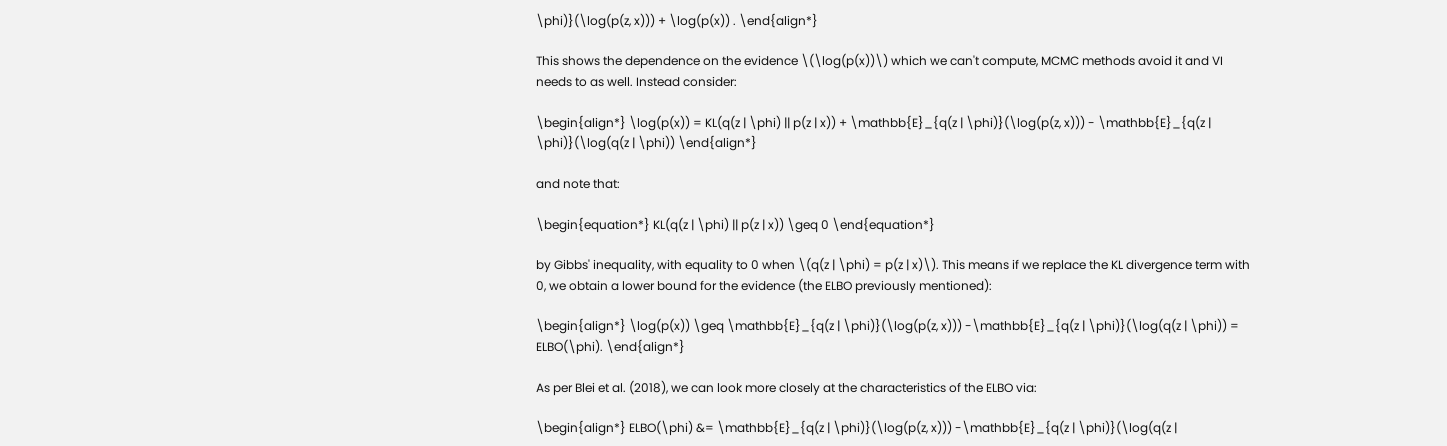\phi)}(\log(p(z, x))) + \log(p(x)) . \end{align*}

This shows the dependence on the evidence \(\log(p(x))\) which we can't compute, MCMC methods avoid it and VI needs to as well. Instead consider:

\begin{align*} \log(p(x)) = KL(q(z | \phi) || p(z | x)) + \mathbb{E}_{q(z | \phi)}(\log(p(z, x))) - \mathbb{E}_{q(z | \phi)}(\log(q(z | \phi)) \end{align*}

and note that:

\begin{equation*} KL(q(z | \phi) || p(z | x)) \geq 0 \end{equation*}

by Gibbs' inequality, with equality to 0 when \(q(z | \phi) = p(z | x)\). This means if we replace the KL divergence term with 0, we obtain a lower bound for the evidence (the ELBO previously mentioned):

\begin{align*} \log(p(x)) \geq \mathbb{E}_{q(z | \phi)}(\log(p(z, x))) -\mathbb{E}_{q(z | \phi)}(\log(q(z | \phi)) = ELBO(\phi). \end{align*}

As per Blei et al. (2018), we can look more closely at the characteristics of the ELBO via:

\begin{align*} ELBO(\phi) &= \mathbb{E}_{q(z | \phi)}(\log(p(z, x))) -\mathbb{E}_{q(z | \phi)}(\log(q(z |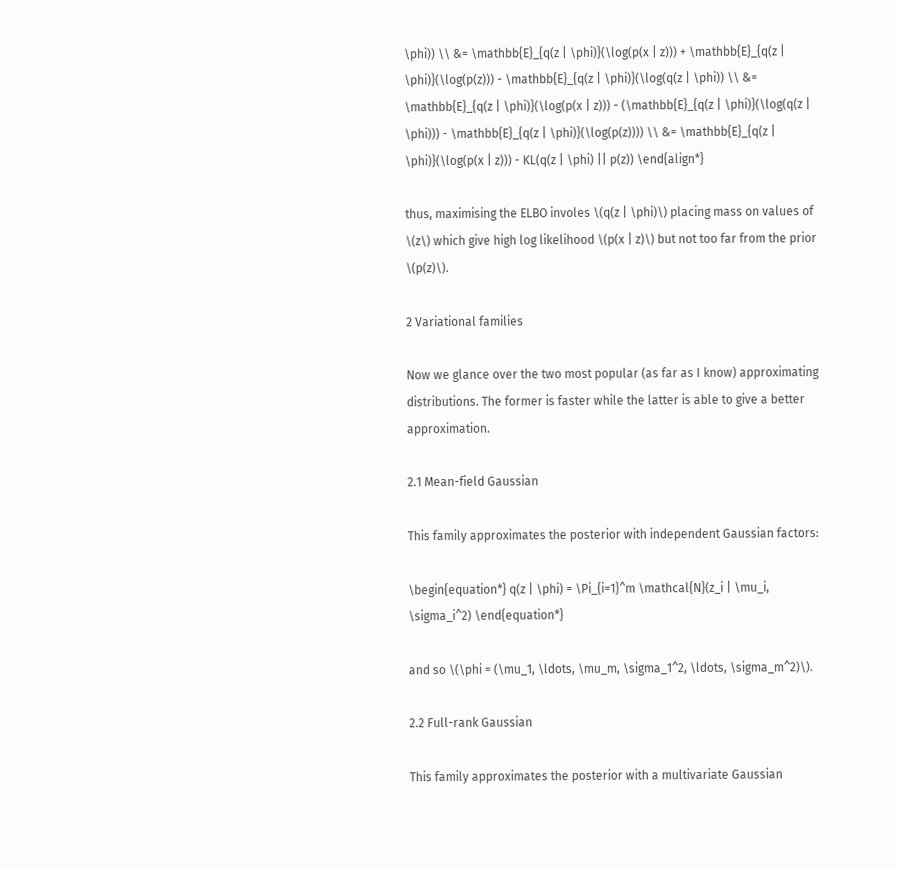\phi)) \\ &= \mathbb{E}_{q(z | \phi)}(\log(p(x | z))) + \mathbb{E}_{q(z | \phi)}(\log(p(z))) - \mathbb{E}_{q(z | \phi)}(\log(q(z | \phi)) \\ &= \mathbb{E}_{q(z | \phi)}(\log(p(x | z))) - (\mathbb{E}_{q(z | \phi)}(\log(q(z | \phi))) - \mathbb{E}_{q(z | \phi)}(\log(p(z)))) \\ &= \mathbb{E}_{q(z | \phi)}(\log(p(x | z))) - KL(q(z | \phi) || p(z)) \end{align*}

thus, maximising the ELBO involes \(q(z | \phi)\) placing mass on values of \(z\) which give high log likelihood \(p(x | z)\) but not too far from the prior \(p(z)\).

2 Variational families

Now we glance over the two most popular (as far as I know) approximating distributions. The former is faster while the latter is able to give a better approximation.

2.1 Mean-field Gaussian

This family approximates the posterior with independent Gaussian factors:

\begin{equation*} q(z | \phi) = \Pi_{i=1}^m \mathcal{N}(z_i | \mu_i, \sigma_i^2) \end{equation*}

and so \(\phi = (\mu_1, \ldots, \mu_m, \sigma_1^2, \ldots, \sigma_m^2)\).

2.2 Full-rank Gaussian

This family approximates the posterior with a multivariate Gaussian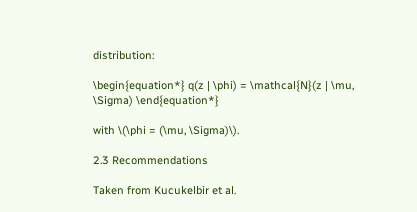distribution:

\begin{equation*} q(z | \phi) = \mathcal{N}(z | \mu, \Sigma) \end{equation*}

with \(\phi = (\mu, \Sigma)\).

2.3 Recommendations

Taken from Kucukelbir et al.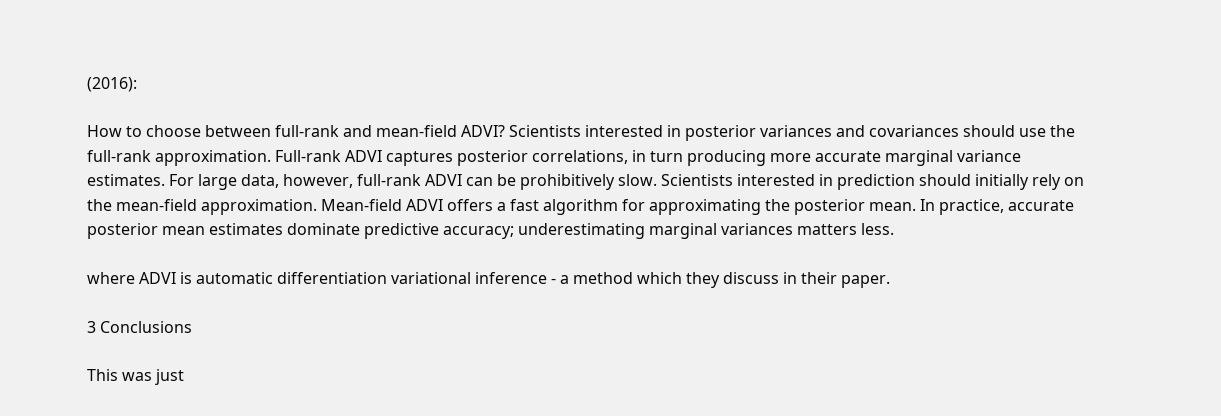(2016):

How to choose between full-rank and mean-field ADVI? Scientists interested in posterior variances and covariances should use the full-rank approximation. Full-rank ADVI captures posterior correlations, in turn producing more accurate marginal variance estimates. For large data, however, full-rank ADVI can be prohibitively slow. Scientists interested in prediction should initially rely on the mean-field approximation. Mean-field ADVI offers a fast algorithm for approximating the posterior mean. In practice, accurate posterior mean estimates dominate predictive accuracy; underestimating marginal variances matters less.

where ADVI is automatic differentiation variational inference - a method which they discuss in their paper.

3 Conclusions

This was just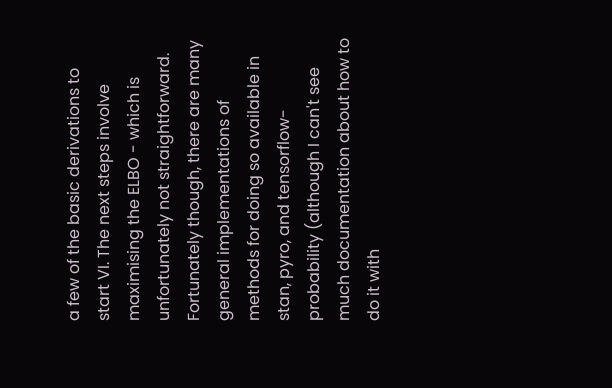a few of the basic derivations to start VI. The next steps involve maximising the ELBO - which is unfortunately not straightforward. Fortunately though, there are many general implementations of methods for doing so available in stan, pyro, and tensorflow-probability (although I can't see much documentation about how to do it with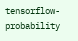tensorflow-probability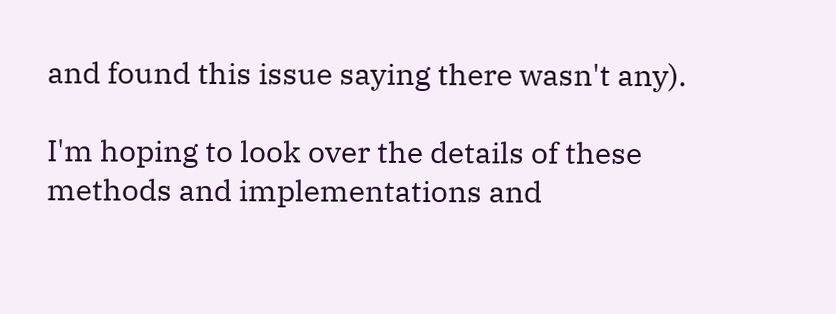and found this issue saying there wasn't any).

I'm hoping to look over the details of these methods and implementations and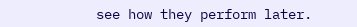see how they perform later.